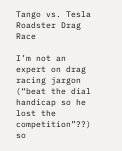Tango vs. Tesla Roadster Drag Race

I’m not an expert on drag racing jargon (“beat the dial handicap so he lost the competition”??) so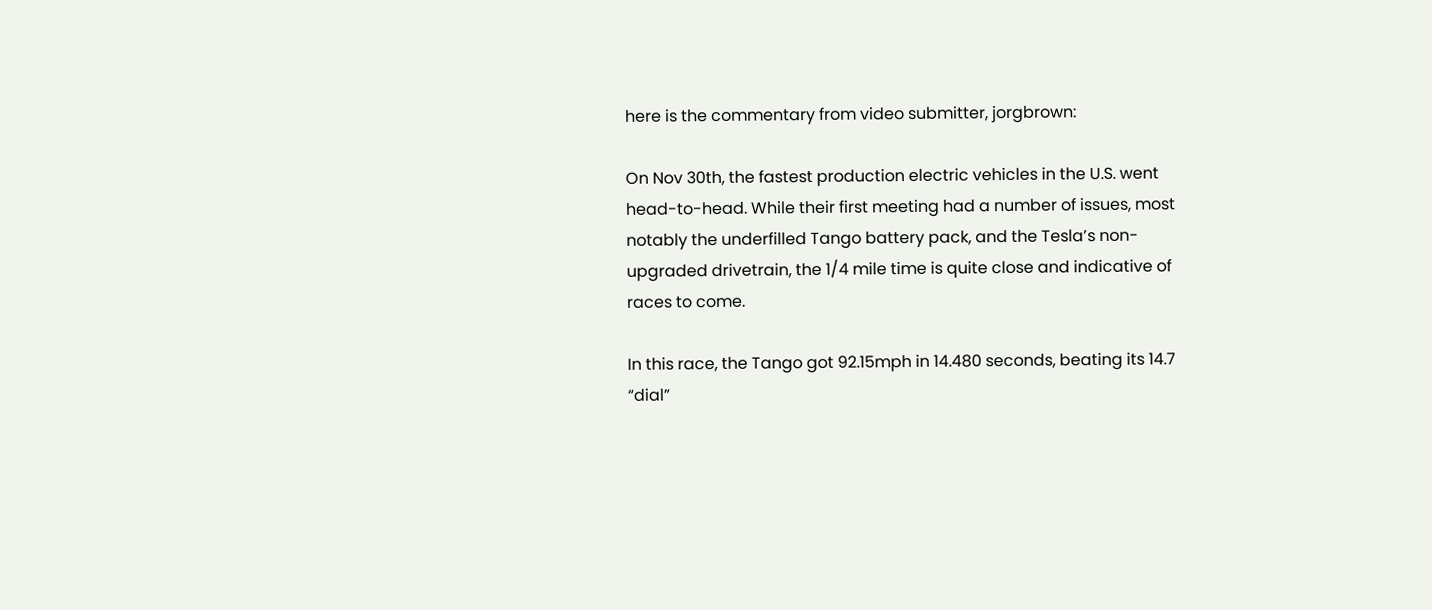here is the commentary from video submitter, jorgbrown:

On Nov 30th, the fastest production electric vehicles in the U.S. went head-to-head. While their first meeting had a number of issues, most notably the underfilled Tango battery pack, and the Tesla’s non-upgraded drivetrain, the 1/4 mile time is quite close and indicative of races to come.

In this race, the Tango got 92.15mph in 14.480 seconds, beating its 14.7 “dial”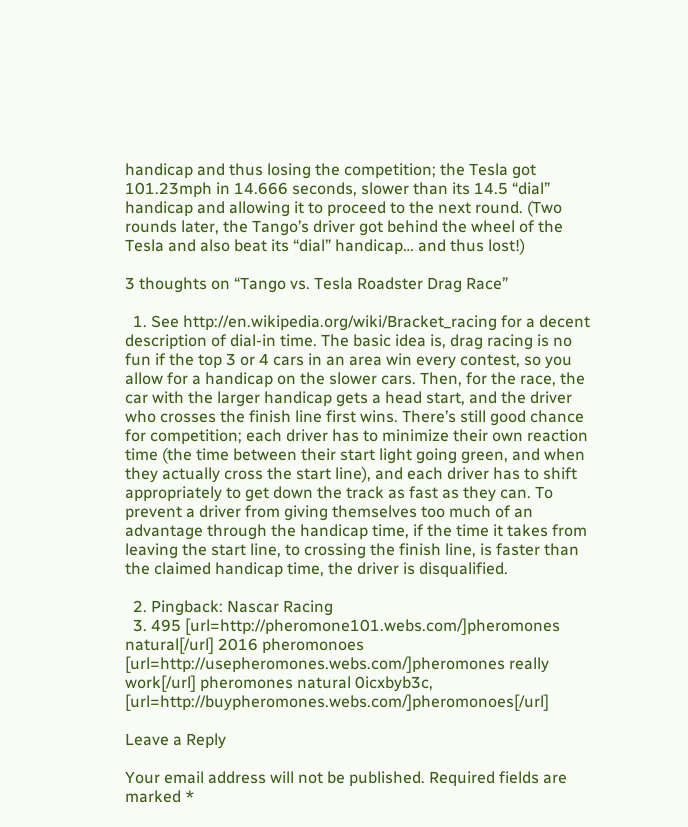handicap and thus losing the competition; the Tesla got 101.23mph in 14.666 seconds, slower than its 14.5 “dial” handicap and allowing it to proceed to the next round. (Two rounds later, the Tango’s driver got behind the wheel of the Tesla and also beat its “dial” handicap… and thus lost!)

3 thoughts on “Tango vs. Tesla Roadster Drag Race”

  1. See http://en.wikipedia.org/wiki/Bracket_racing for a decent description of dial-in time. The basic idea is, drag racing is no fun if the top 3 or 4 cars in an area win every contest, so you allow for a handicap on the slower cars. Then, for the race, the car with the larger handicap gets a head start, and the driver who crosses the finish line first wins. There’s still good chance for competition; each driver has to minimize their own reaction time (the time between their start light going green, and when they actually cross the start line), and each driver has to shift appropriately to get down the track as fast as they can. To prevent a driver from giving themselves too much of an advantage through the handicap time, if the time it takes from leaving the start line, to crossing the finish line, is faster than the claimed handicap time, the driver is disqualified.

  2. Pingback: Nascar Racing
  3. 495 [url=http://pheromone101.webs.com/]pheromones natural[/url] 2016 pheromonoes [url=http://usepheromones.webs.com/]pheromones really work[/url] pheromones natural 0icxbyb3c, [url=http://buypheromones.webs.com/]pheromonoes[/url]

Leave a Reply

Your email address will not be published. Required fields are marked *